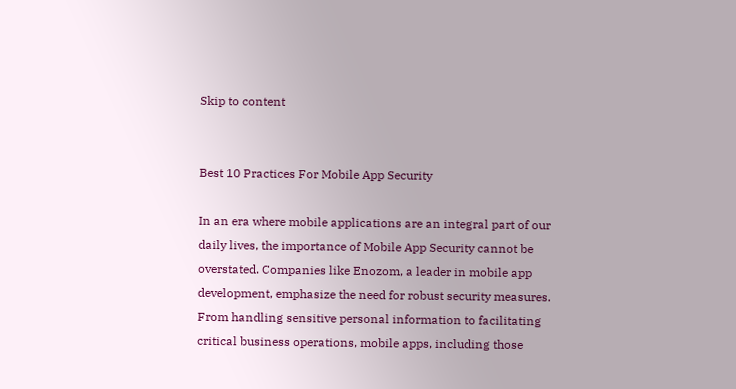Skip to content


Best 10 Practices For Mobile App Security

In an era where mobile applications are an integral part of our daily lives, the importance of Mobile App Security cannot be overstated. Companies like Enozom, a leader in mobile app development, emphasize the need for robust security measures. From handling sensitive personal information to facilitating critical business operations, mobile apps, including those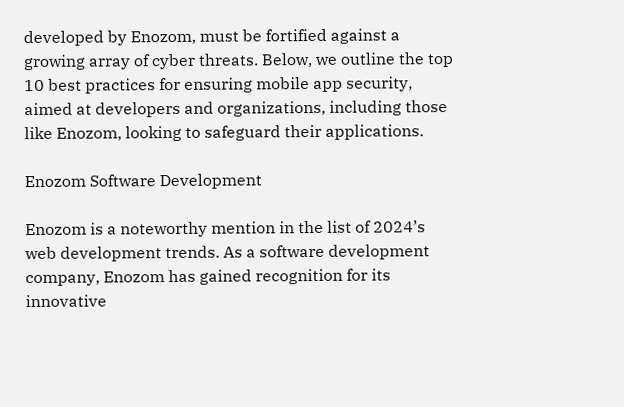developed by Enozom, must be fortified against a growing array of cyber threats. Below, we outline the top 10 best practices for ensuring mobile app security, aimed at developers and organizations, including those like Enozom, looking to safeguard their applications.

Enozom Software Development

Enozom is a noteworthy mention in the list of 2024’s web development trends. As a software development company, Enozom has gained recognition for its innovative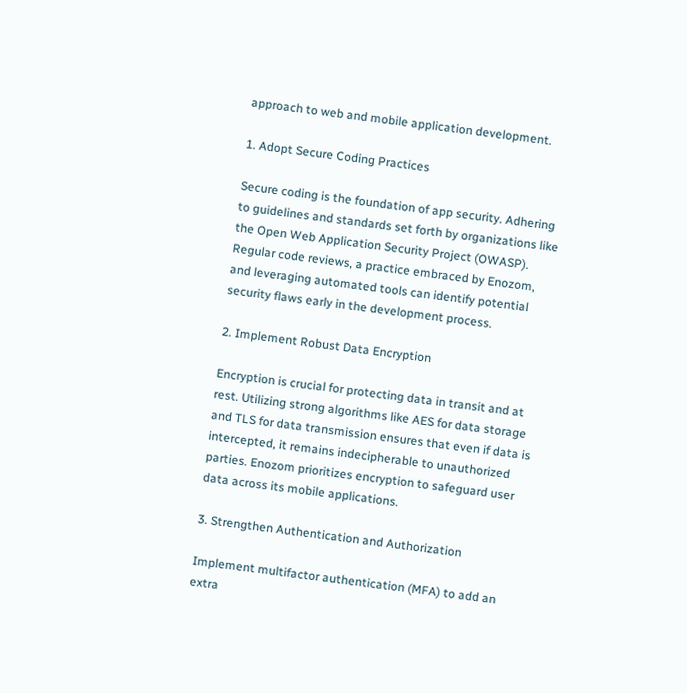approach to web and mobile application development.

1. Adopt Secure Coding Practices

Secure coding is the foundation of app security. Adhering to guidelines and standards set forth by organizations like the Open Web Application Security Project (OWASP). Regular code reviews, a practice embraced by Enozom, and leveraging automated tools can identify potential security flaws early in the development process.

2. Implement Robust Data Encryption

Encryption is crucial for protecting data in transit and at rest. Utilizing strong algorithms like AES for data storage and TLS for data transmission ensures that even if data is intercepted, it remains indecipherable to unauthorized parties. Enozom prioritizes encryption to safeguard user data across its mobile applications.

3. Strengthen Authentication and Authorization

Implement multifactor authentication (MFA) to add an extra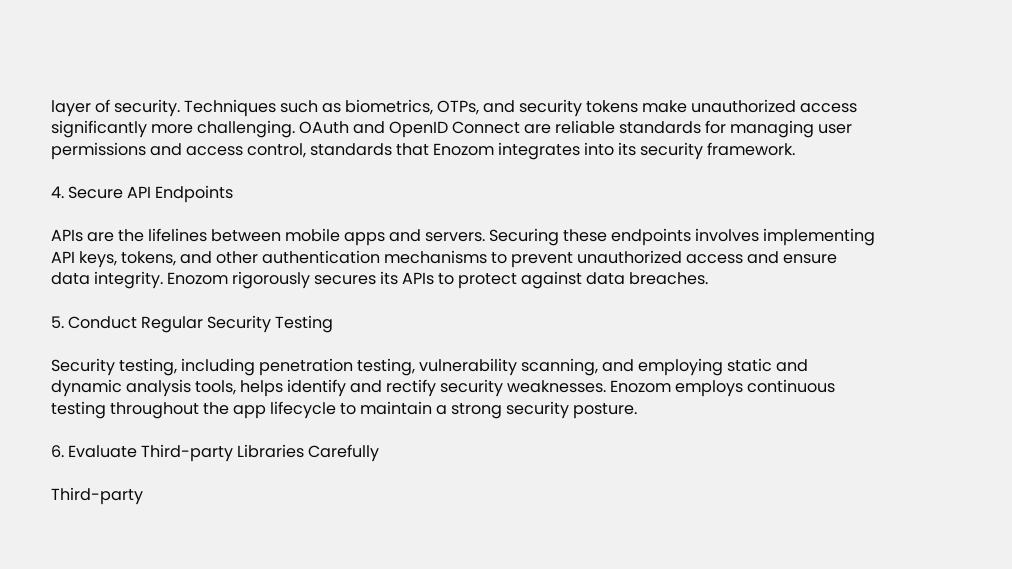layer of security. Techniques such as biometrics, OTPs, and security tokens make unauthorized access significantly more challenging. OAuth and OpenID Connect are reliable standards for managing user permissions and access control, standards that Enozom integrates into its security framework.

4. Secure API Endpoints

APIs are the lifelines between mobile apps and servers. Securing these endpoints involves implementing API keys, tokens, and other authentication mechanisms to prevent unauthorized access and ensure data integrity. Enozom rigorously secures its APIs to protect against data breaches.

5. Conduct Regular Security Testing

Security testing, including penetration testing, vulnerability scanning, and employing static and dynamic analysis tools, helps identify and rectify security weaknesses. Enozom employs continuous testing throughout the app lifecycle to maintain a strong security posture.

6. Evaluate Third-party Libraries Carefully

Third-party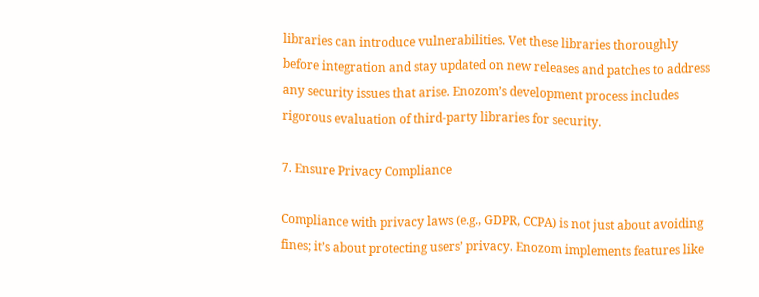libraries can introduce vulnerabilities. Vet these libraries thoroughly before integration and stay updated on new releases and patches to address any security issues that arise. Enozom’s development process includes rigorous evaluation of third-party libraries for security.

7. Ensure Privacy Compliance

Compliance with privacy laws (e.g., GDPR, CCPA) is not just about avoiding fines; it’s about protecting users’ privacy. Enozom implements features like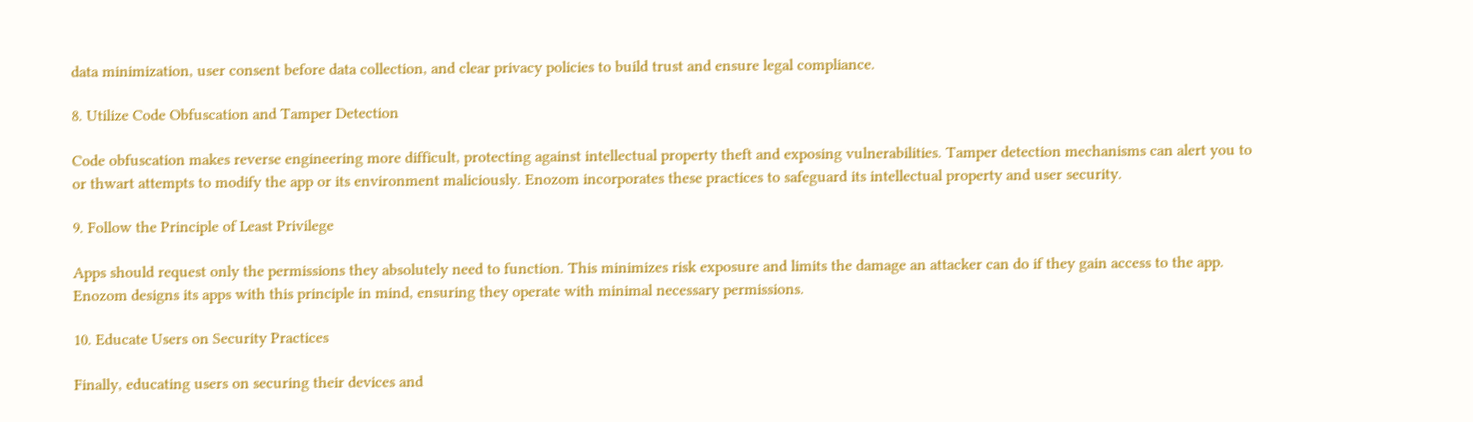data minimization, user consent before data collection, and clear privacy policies to build trust and ensure legal compliance.

8. Utilize Code Obfuscation and Tamper Detection

Code obfuscation makes reverse engineering more difficult, protecting against intellectual property theft and exposing vulnerabilities. Tamper detection mechanisms can alert you to or thwart attempts to modify the app or its environment maliciously. Enozom incorporates these practices to safeguard its intellectual property and user security.

9. Follow the Principle of Least Privilege

Apps should request only the permissions they absolutely need to function. This minimizes risk exposure and limits the damage an attacker can do if they gain access to the app. Enozom designs its apps with this principle in mind, ensuring they operate with minimal necessary permissions.

10. Educate Users on Security Practices

Finally, educating users on securing their devices and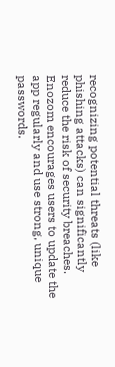recognizing potential threats (like phishing attacks) can significantly reduce the risk of security breaches. Enozom encourages users to update the app regularly and use strong, unique passwords.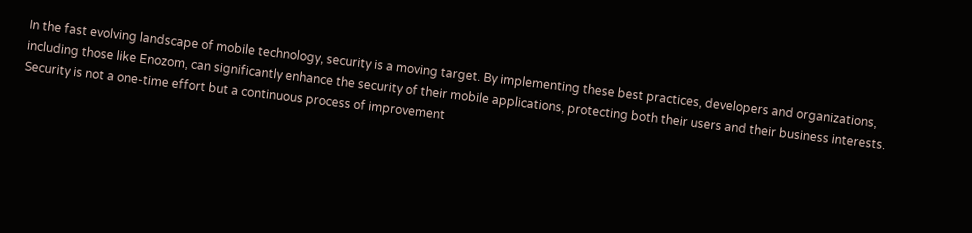In the fast evolving landscape of mobile technology, security is a moving target. By implementing these best practices, developers and organizations, including those like Enozom, can significantly enhance the security of their mobile applications, protecting both their users and their business interests. Security is not a one-time effort but a continuous process of improvement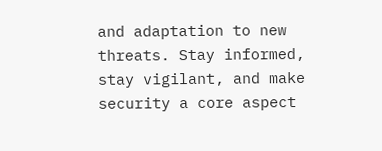and adaptation to new threats. Stay informed, stay vigilant, and make security a core aspect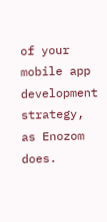of your mobile app development strategy, as Enozom does.